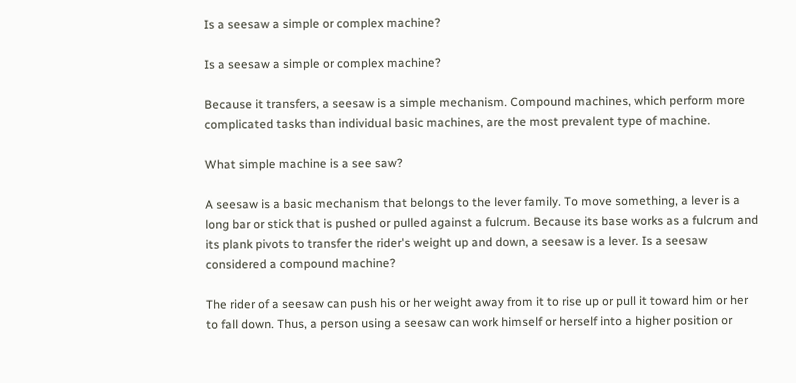Is a seesaw a simple or complex machine?

Is a seesaw a simple or complex machine?

Because it transfers, a seesaw is a simple mechanism. Compound machines, which perform more complicated tasks than individual basic machines, are the most prevalent type of machine.

What simple machine is a see saw?

A seesaw is a basic mechanism that belongs to the lever family. To move something, a lever is a long bar or stick that is pushed or pulled against a fulcrum. Because its base works as a fulcrum and its plank pivots to transfer the rider's weight up and down, a seesaw is a lever. Is a seesaw considered a compound machine?

The rider of a seesaw can push his or her weight away from it to rise up or pull it toward him or her to fall down. Thus, a person using a seesaw can work himself or herself into a higher position or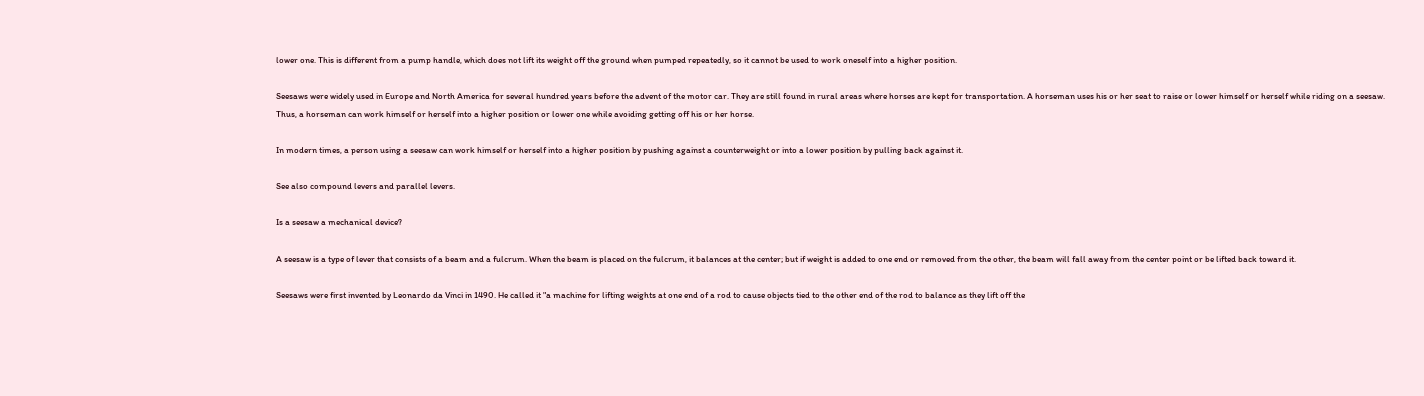lower one. This is different from a pump handle, which does not lift its weight off the ground when pumped repeatedly, so it cannot be used to work oneself into a higher position.

Seesaws were widely used in Europe and North America for several hundred years before the advent of the motor car. They are still found in rural areas where horses are kept for transportation. A horseman uses his or her seat to raise or lower himself or herself while riding on a seesaw. Thus, a horseman can work himself or herself into a higher position or lower one while avoiding getting off his or her horse.

In modern times, a person using a seesaw can work himself or herself into a higher position by pushing against a counterweight or into a lower position by pulling back against it.

See also compound levers and parallel levers.

Is a seesaw a mechanical device?

A seesaw is a type of lever that consists of a beam and a fulcrum. When the beam is placed on the fulcrum, it balances at the center; but if weight is added to one end or removed from the other, the beam will fall away from the center point or be lifted back toward it.

Seesaws were first invented by Leonardo da Vinci in 1490. He called it "a machine for lifting weights at one end of a rod to cause objects tied to the other end of the rod to balance as they lift off the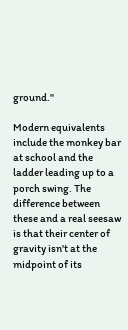ground."

Modern equivalents include the monkey bar at school and the ladder leading up to a porch swing. The difference between these and a real seesaw is that their center of gravity isn't at the midpoint of its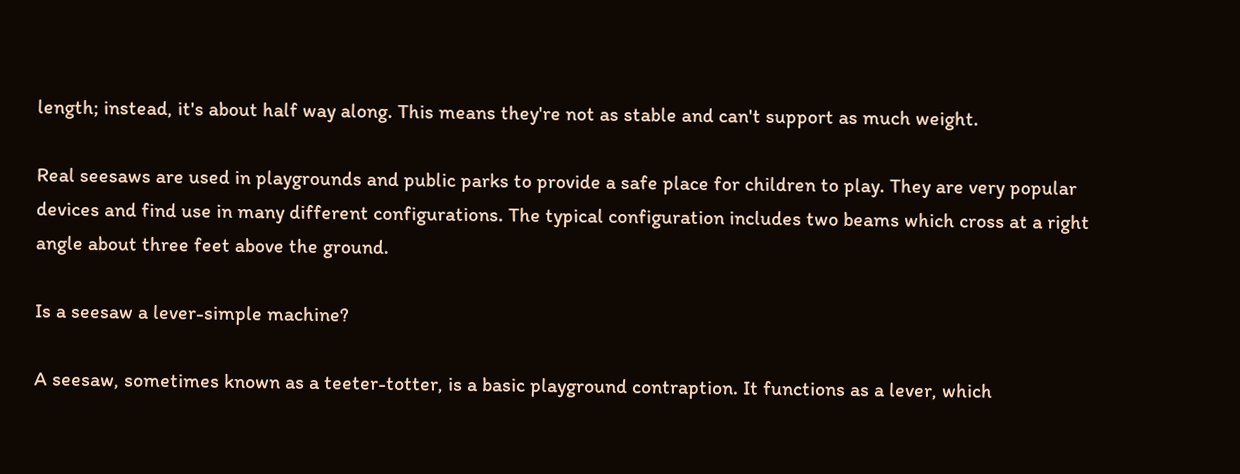length; instead, it's about half way along. This means they're not as stable and can't support as much weight.

Real seesaws are used in playgrounds and public parks to provide a safe place for children to play. They are very popular devices and find use in many different configurations. The typical configuration includes two beams which cross at a right angle about three feet above the ground.

Is a seesaw a lever-simple machine?

A seesaw, sometimes known as a teeter-totter, is a basic playground contraption. It functions as a lever, which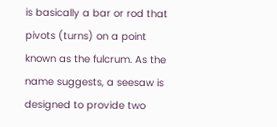is basically a bar or rod that pivots (turns) on a point known as the fulcrum. As the name suggests, a seesaw is designed to provide two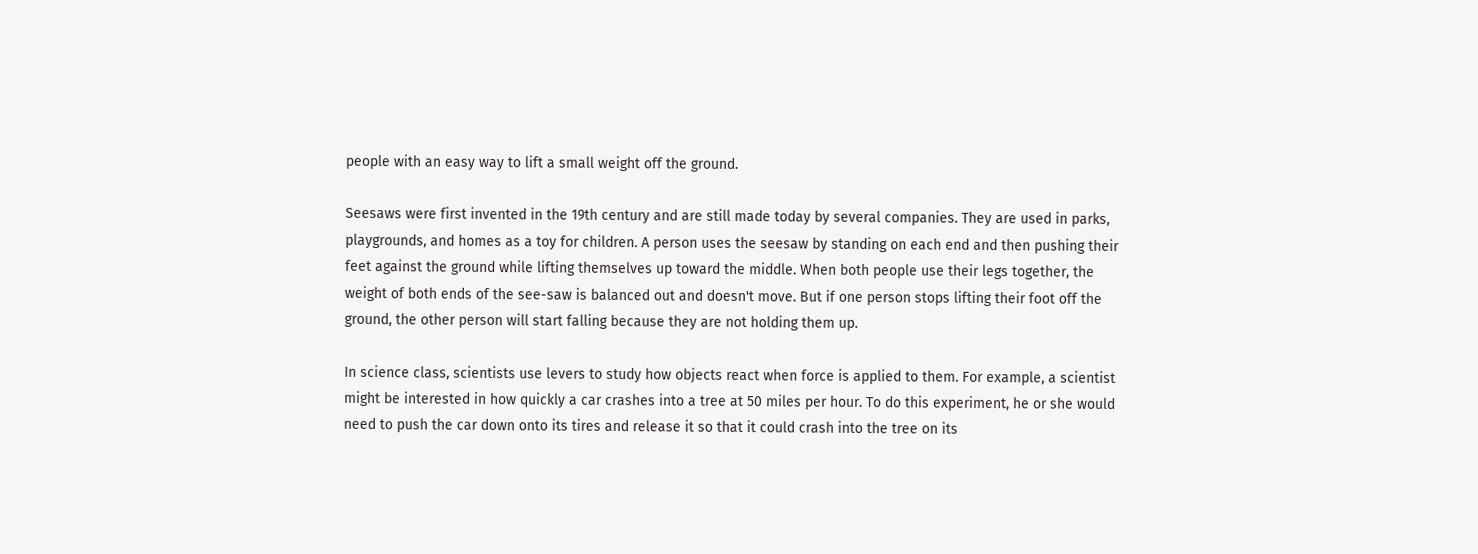people with an easy way to lift a small weight off the ground.

Seesaws were first invented in the 19th century and are still made today by several companies. They are used in parks, playgrounds, and homes as a toy for children. A person uses the seesaw by standing on each end and then pushing their feet against the ground while lifting themselves up toward the middle. When both people use their legs together, the weight of both ends of the see-saw is balanced out and doesn't move. But if one person stops lifting their foot off the ground, the other person will start falling because they are not holding them up.

In science class, scientists use levers to study how objects react when force is applied to them. For example, a scientist might be interested in how quickly a car crashes into a tree at 50 miles per hour. To do this experiment, he or she would need to push the car down onto its tires and release it so that it could crash into the tree on its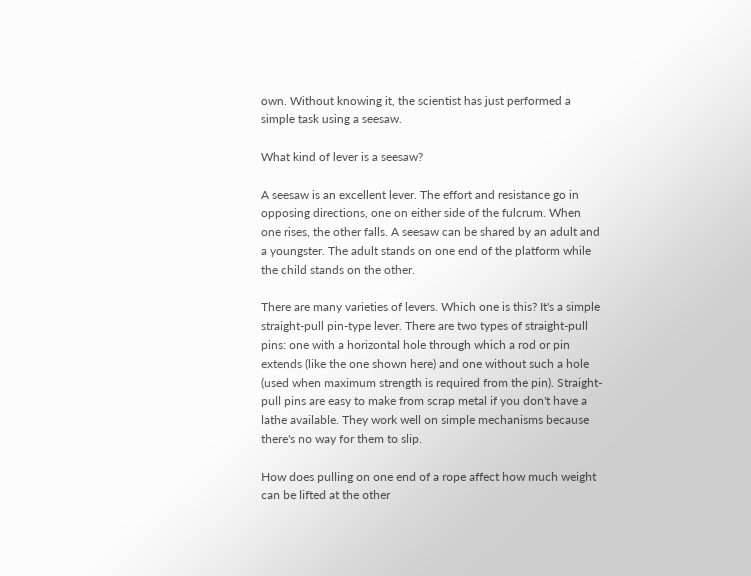own. Without knowing it, the scientist has just performed a simple task using a seesaw.

What kind of lever is a seesaw?

A seesaw is an excellent lever. The effort and resistance go in opposing directions, one on either side of the fulcrum. When one rises, the other falls. A seesaw can be shared by an adult and a youngster. The adult stands on one end of the platform while the child stands on the other.

There are many varieties of levers. Which one is this? It's a simple straight-pull pin-type lever. There are two types of straight-pull pins: one with a horizontal hole through which a rod or pin extends (like the one shown here) and one without such a hole (used when maximum strength is required from the pin). Straight-pull pins are easy to make from scrap metal if you don't have a lathe available. They work well on simple mechanisms because there's no way for them to slip.

How does pulling on one end of a rope affect how much weight can be lifted at the other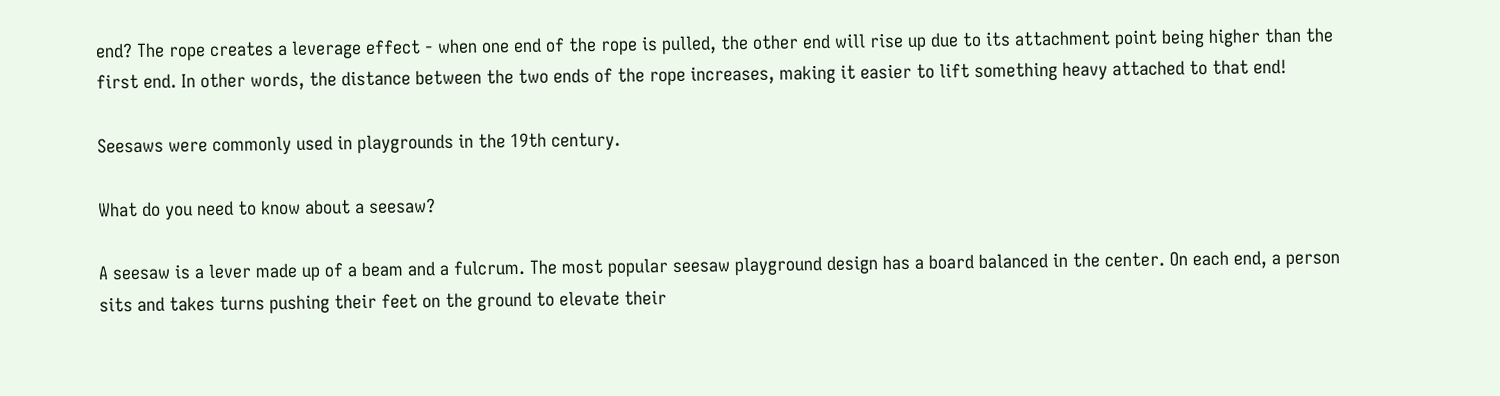end? The rope creates a leverage effect - when one end of the rope is pulled, the other end will rise up due to its attachment point being higher than the first end. In other words, the distance between the two ends of the rope increases, making it easier to lift something heavy attached to that end!

Seesaws were commonly used in playgrounds in the 19th century.

What do you need to know about a seesaw?

A seesaw is a lever made up of a beam and a fulcrum. The most popular seesaw playground design has a board balanced in the center. On each end, a person sits and takes turns pushing their feet on the ground to elevate their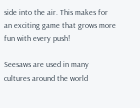side into the air. This makes for an exciting game that grows more fun with every push!

Seesaws are used in many cultures around the world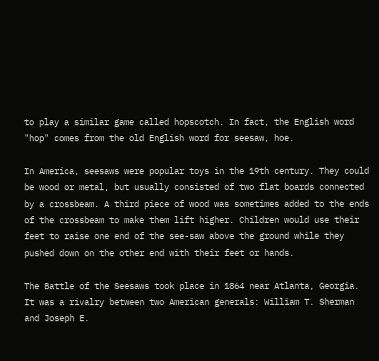to play a similar game called hopscotch. In fact, the English word "hop" comes from the old English word for seesaw, hoe.

In America, seesaws were popular toys in the 19th century. They could be wood or metal, but usually consisted of two flat boards connected by a crossbeam. A third piece of wood was sometimes added to the ends of the crossbeam to make them lift higher. Children would use their feet to raise one end of the see-saw above the ground while they pushed down on the other end with their feet or hands.

The Battle of the Seesaws took place in 1864 near Atlanta, Georgia. It was a rivalry between two American generals: William T. Sherman and Joseph E.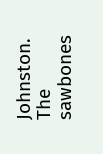Johnston. The sawbones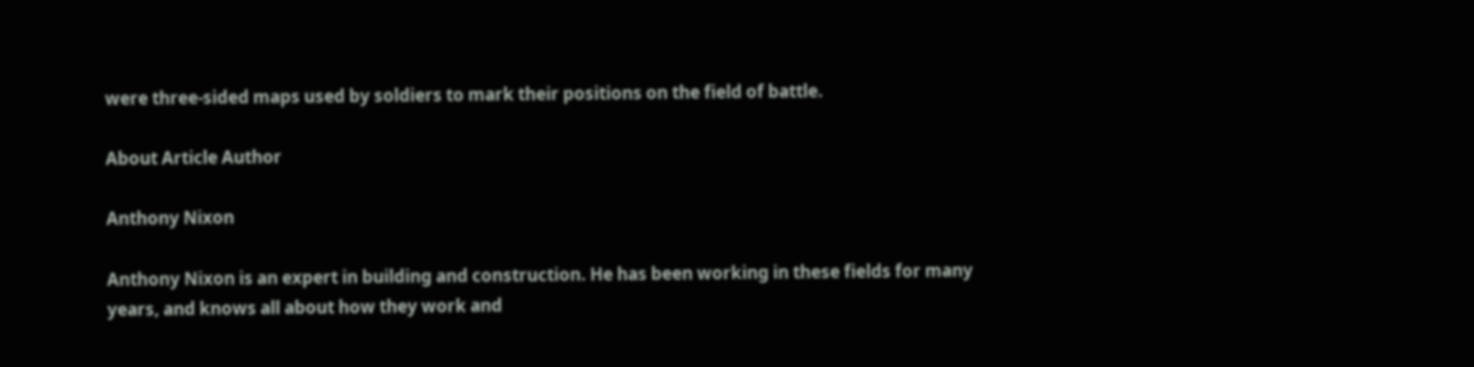were three-sided maps used by soldiers to mark their positions on the field of battle.

About Article Author

Anthony Nixon

Anthony Nixon is an expert in building and construction. He has been working in these fields for many years, and knows all about how they work and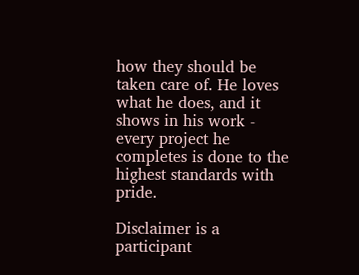how they should be taken care of. He loves what he does, and it shows in his work - every project he completes is done to the highest standards with pride.

Disclaimer is a participant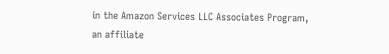in the Amazon Services LLC Associates Program, an affiliate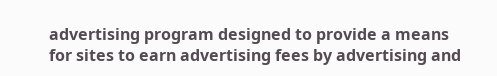advertising program designed to provide a means for sites to earn advertising fees by advertising and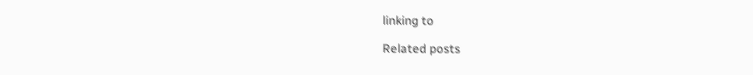linking to

Related posts